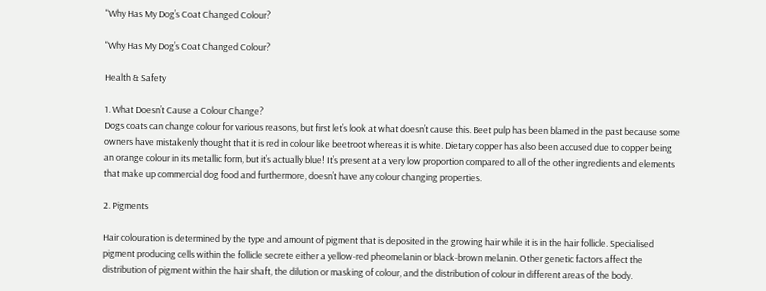"Why Has My Dog’s Coat Changed Colour?

"Why Has My Dog’s Coat Changed Colour?

Health & Safety

1. What Doesn’t Cause a Colour Change?
Dogs coats can change colour for various reasons, but first let’s look at what doesn’t cause this. Beet pulp has been blamed in the past because some owners have mistakenly thought that it is red in colour like beetroot whereas it is white. Dietary copper has also been accused due to copper being an orange colour in its metallic form, but it’s actually blue! It’s present at a very low proportion compared to all of the other ingredients and elements that make up commercial dog food and furthermore, doesn’t have any colour changing properties.

2. Pigments

Hair colouration is determined by the type and amount of pigment that is deposited in the growing hair while it is in the hair follicle. Specialised pigment producing cells within the follicle secrete either a yellow-red pheomelanin or black-brown melanin. Other genetic factors affect the distribution of pigment within the hair shaft, the dilution or masking of colour, and the distribution of colour in different areas of the body.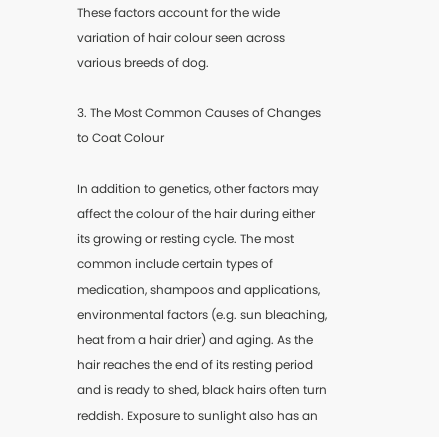These factors account for the wide variation of hair colour seen across various breeds of dog.

3. The Most Common Causes of Changes to Coat Colour

In addition to genetics, other factors may affect the colour of the hair during either its growing or resting cycle. The most common include certain types of medication, shampoos and applications, environmental factors (e.g. sun bleaching, heat from a hair drier) and aging. As the hair reaches the end of its resting period and is ready to shed, black hairs often turn reddish. Exposure to sunlight also has an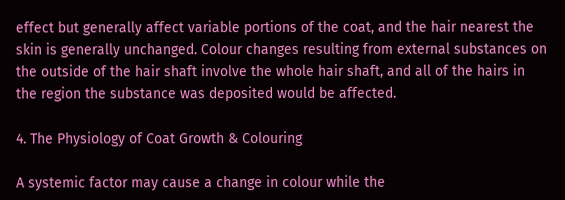effect but generally affect variable portions of the coat, and the hair nearest the skin is generally unchanged. Colour changes resulting from external substances on the outside of the hair shaft involve the whole hair shaft, and all of the hairs in the region the substance was deposited would be affected.

4. The Physiology of Coat Growth & Colouring

A systemic factor may cause a change in colour while the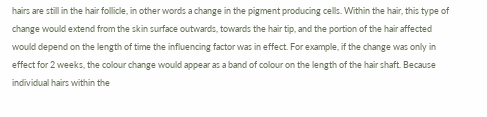hairs are still in the hair follicle, in other words a change in the pigment producing cells. Within the hair, this type of change would extend from the skin surface outwards, towards the hair tip, and the portion of the hair affected would depend on the length of time the influencing factor was in effect. For example, if the change was only in effect for 2 weeks, the colour change would appear as a band of colour on the length of the hair shaft. Because individual hairs within the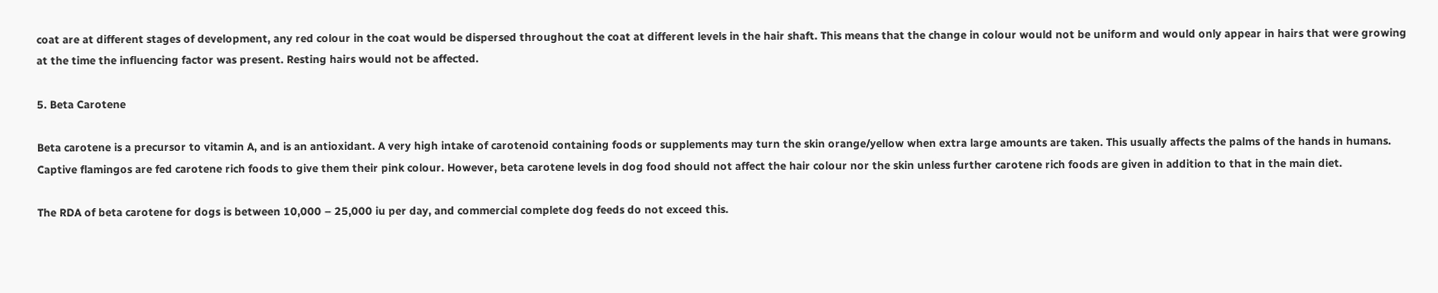coat are at different stages of development, any red colour in the coat would be dispersed throughout the coat at different levels in the hair shaft. This means that the change in colour would not be uniform and would only appear in hairs that were growing at the time the influencing factor was present. Resting hairs would not be affected.

5. Beta Carotene

Beta carotene is a precursor to vitamin A, and is an antioxidant. A very high intake of carotenoid containing foods or supplements may turn the skin orange/yellow when extra large amounts are taken. This usually affects the palms of the hands in humans. Captive flamingos are fed carotene rich foods to give them their pink colour. However, beta carotene levels in dog food should not affect the hair colour nor the skin unless further carotene rich foods are given in addition to that in the main diet.

The RDA of beta carotene for dogs is between 10,000 – 25,000 iu per day, and commercial complete dog feeds do not exceed this.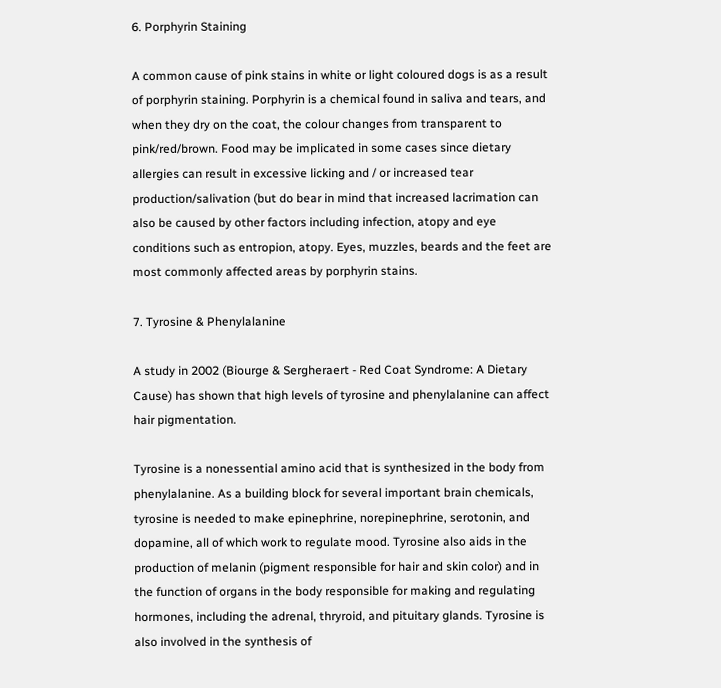6. Porphyrin Staining

A common cause of pink stains in white or light coloured dogs is as a result of porphyrin staining. Porphyrin is a chemical found in saliva and tears, and when they dry on the coat, the colour changes from transparent to pink/red/brown. Food may be implicated in some cases since dietary allergies can result in excessive licking and / or increased tear production/salivation (but do bear in mind that increased lacrimation can also be caused by other factors including infection, atopy and eye conditions such as entropion, atopy. Eyes, muzzles, beards and the feet are most commonly affected areas by porphyrin stains.

7. Tyrosine & Phenylalanine

A study in 2002 (Biourge & Sergheraert - Red Coat Syndrome: A Dietary Cause) has shown that high levels of tyrosine and phenylalanine can affect hair pigmentation.

Tyrosine is a nonessential amino acid that is synthesized in the body from phenylalanine. As a building block for several important brain chemicals, tyrosine is needed to make epinephrine, norepinephrine, serotonin, and dopamine, all of which work to regulate mood. Tyrosine also aids in the production of melanin (pigment responsible for hair and skin color) and in the function of organs in the body responsible for making and regulating hormones, including the adrenal, thryroid, and pituitary glands. Tyrosine is also involved in the synthesis of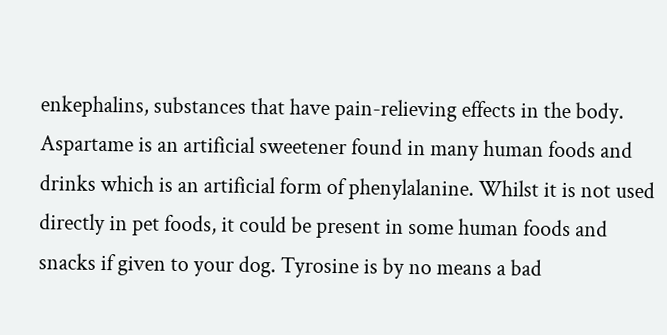enkephalins, substances that have pain-relieving effects in the body. Aspartame is an artificial sweetener found in many human foods and drinks which is an artificial form of phenylalanine. Whilst it is not used directly in pet foods, it could be present in some human foods and snacks if given to your dog. Tyrosine is by no means a bad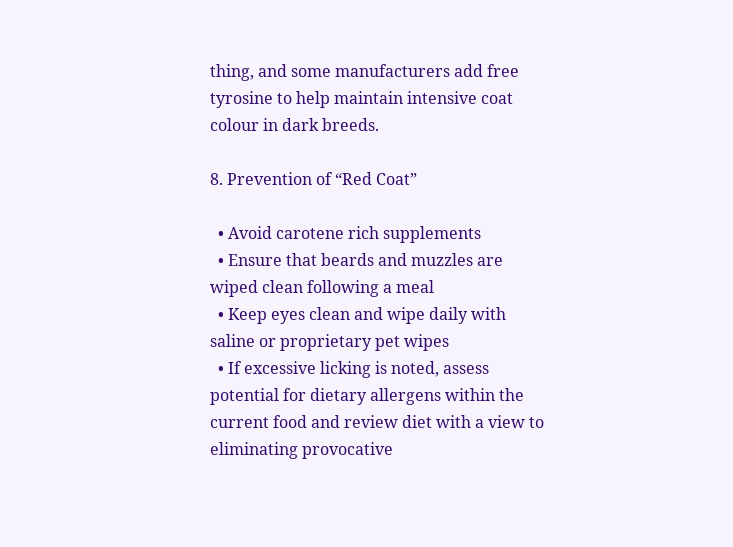thing, and some manufacturers add free tyrosine to help maintain intensive coat colour in dark breeds.

8. Prevention of “Red Coat”

  • Avoid carotene rich supplements
  • Ensure that beards and muzzles are wiped clean following a meal
  • Keep eyes clean and wipe daily with saline or proprietary pet wipes
  • If excessive licking is noted, assess potential for dietary allergens within the current food and review diet with a view to eliminating provocative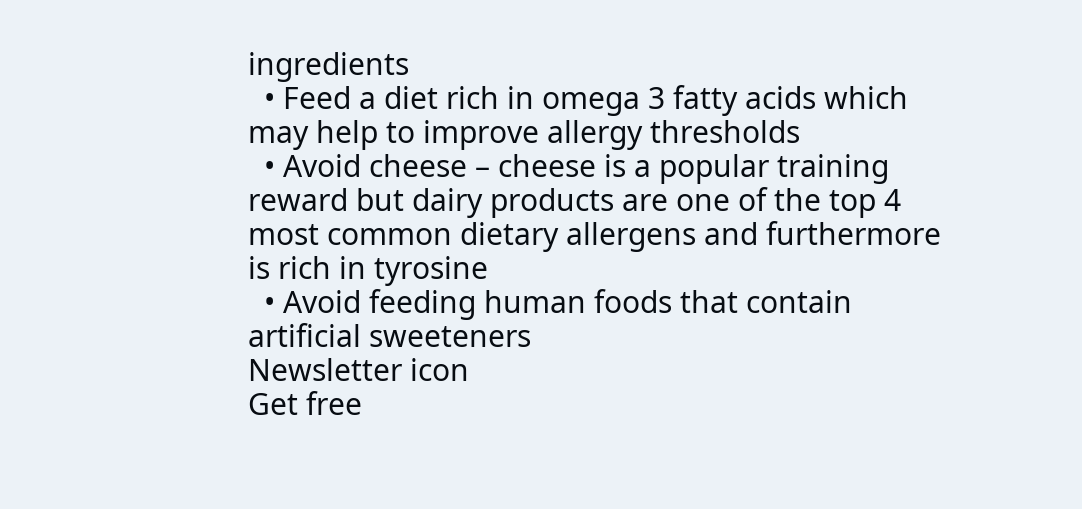ingredients
  • Feed a diet rich in omega 3 fatty acids which may help to improve allergy thresholds
  • Avoid cheese – cheese is a popular training reward but dairy products are one of the top 4 most common dietary allergens and furthermore is rich in tyrosine
  • Avoid feeding human foods that contain artificial sweeteners
Newsletter icon
Get free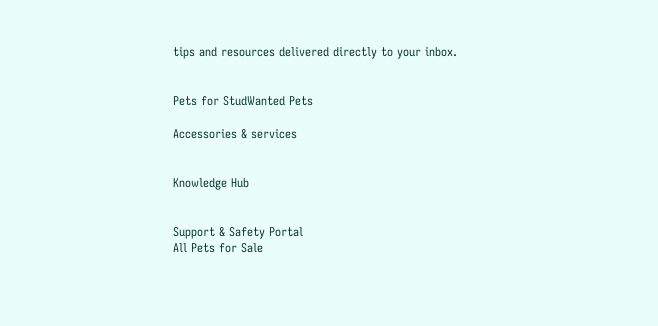tips and resources delivered directly to your inbox.


Pets for StudWanted Pets

Accessories & services


Knowledge Hub


Support & Safety Portal
All Pets for Sale